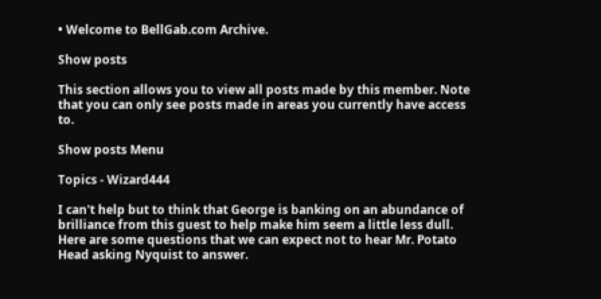• Welcome to BellGab.com Archive.

Show posts

This section allows you to view all posts made by this member. Note that you can only see posts made in areas you currently have access to.

Show posts Menu

Topics - Wizard444

I can't help but to think that George is banking on an abundance of brilliance from this guest to help make him seem a little less dull.  Here are some questions that we can expect not to hear Mr. Potato Head asking Nyquist to answer.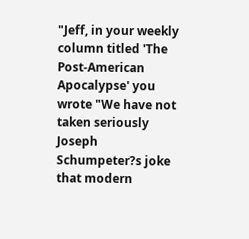"Jeff, in your weekly column titled 'The Post-American Apocalypse' you wrote "We have not taken seriously Joseph Schumpeter?s joke that modern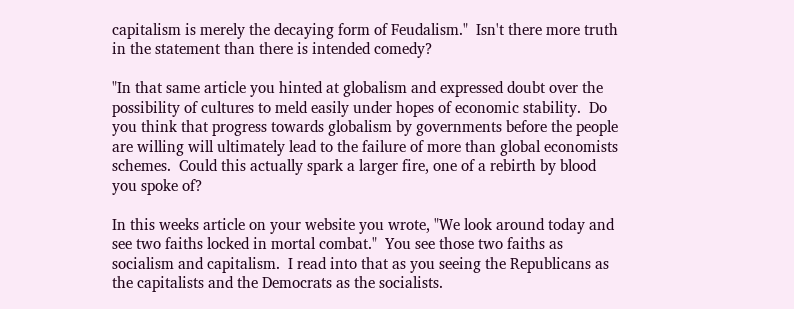capitalism is merely the decaying form of Feudalism."  Isn't there more truth in the statement than there is intended comedy?

"In that same article you hinted at globalism and expressed doubt over the possibility of cultures to meld easily under hopes of economic stability.  Do you think that progress towards globalism by governments before the people are willing will ultimately lead to the failure of more than global economists schemes.  Could this actually spark a larger fire, one of a rebirth by blood you spoke of?

In this weeks article on your website you wrote, "We look around today and see two faiths locked in mortal combat."  You see those two faiths as socialism and capitalism.  I read into that as you seeing the Republicans as the capitalists and the Democrats as the socialists.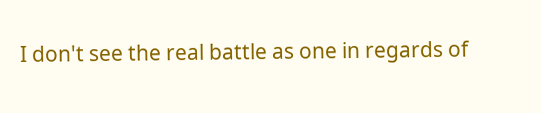I don't see the real battle as one in regards of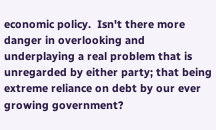economic policy.  Isn't there more danger in overlooking and underplaying a real problem that is unregarded by either party; that being extreme reliance on debt by our ever growing government?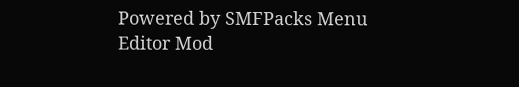Powered by SMFPacks Menu Editor Mod